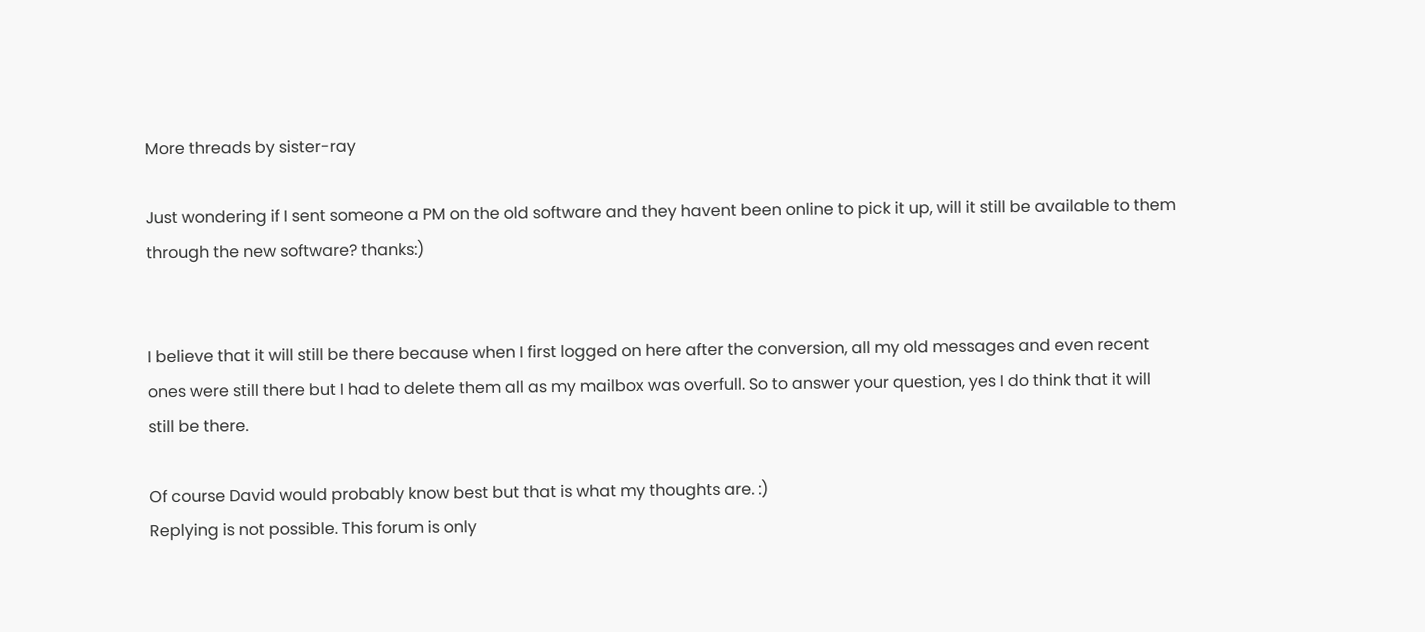More threads by sister-ray

Just wondering if I sent someone a PM on the old software and they havent been online to pick it up, will it still be available to them through the new software? thanks:)


I believe that it will still be there because when I first logged on here after the conversion, all my old messages and even recent ones were still there but I had to delete them all as my mailbox was overfull. So to answer your question, yes I do think that it will still be there.

Of course David would probably know best but that is what my thoughts are. :)
Replying is not possible. This forum is only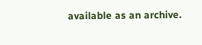available as an archive.